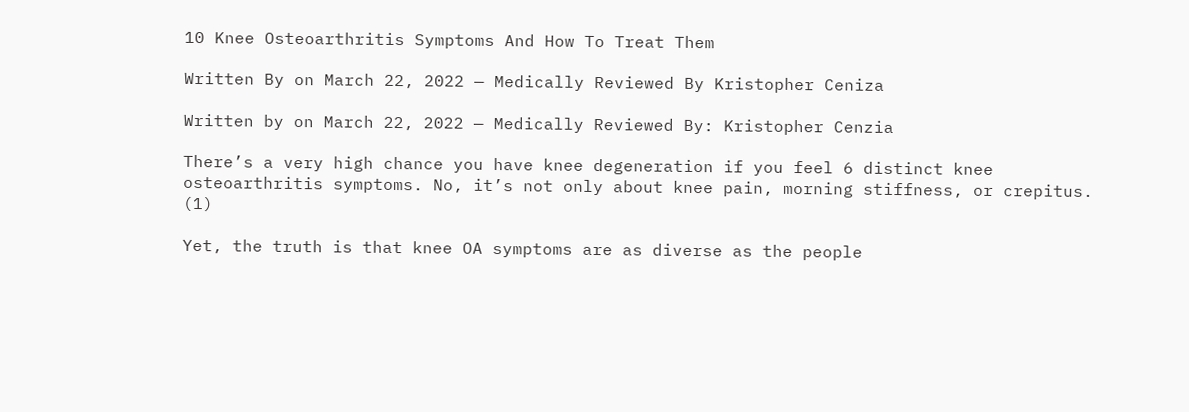10 Knee Osteoarthritis Symptoms And How To Treat Them

Written By on March 22, 2022 — Medically Reviewed By Kristopher Ceniza

Written by on March 22, 2022 — Medically Reviewed By: Kristopher Cenzia

There’s a very high chance you have knee degeneration if you feel 6 distinct knee osteoarthritis symptoms. No, it’s not only about knee pain, morning stiffness, or crepitus. (1)

Yet, the truth is that knee OA symptoms are as diverse as the people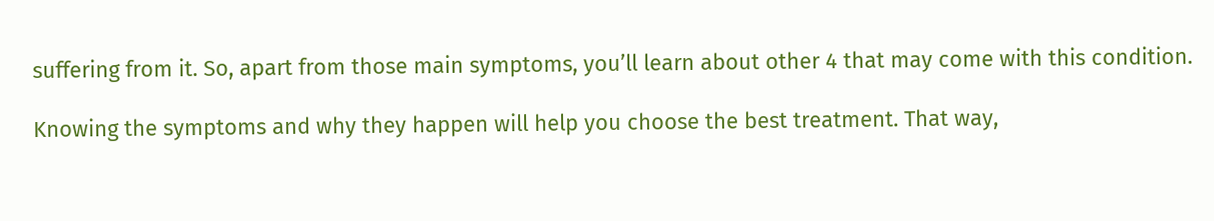suffering from it. So, apart from those main symptoms, you’ll learn about other 4 that may come with this condition.

Knowing the symptoms and why they happen will help you choose the best treatment. That way,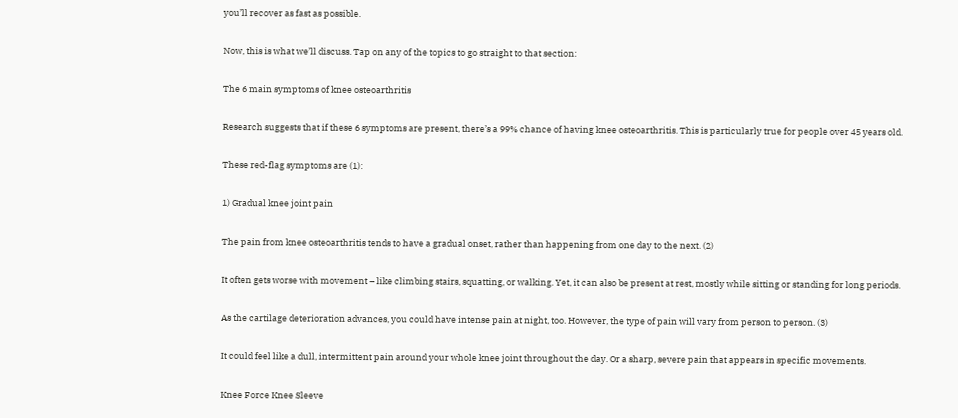you’ll recover as fast as possible.

Now, this is what we’ll discuss. Tap on any of the topics to go straight to that section:

The 6 main symptoms of knee osteoarthritis

Research suggests that if these 6 symptoms are present, there’s a 99% chance of having knee osteoarthritis. This is particularly true for people over 45 years old.

These red-flag symptoms are (1):

1) Gradual knee joint pain

The pain from knee osteoarthritis tends to have a gradual onset, rather than happening from one day to the next. (2)

It often gets worse with movement – like climbing stairs, squatting, or walking. Yet, it can also be present at rest, mostly while sitting or standing for long periods.

As the cartilage deterioration advances, you could have intense pain at night, too. However, the type of pain will vary from person to person. (3)

It could feel like a dull, intermittent pain around your whole knee joint throughout the day. Or a sharp, severe pain that appears in specific movements.

Knee Force Knee Sleeve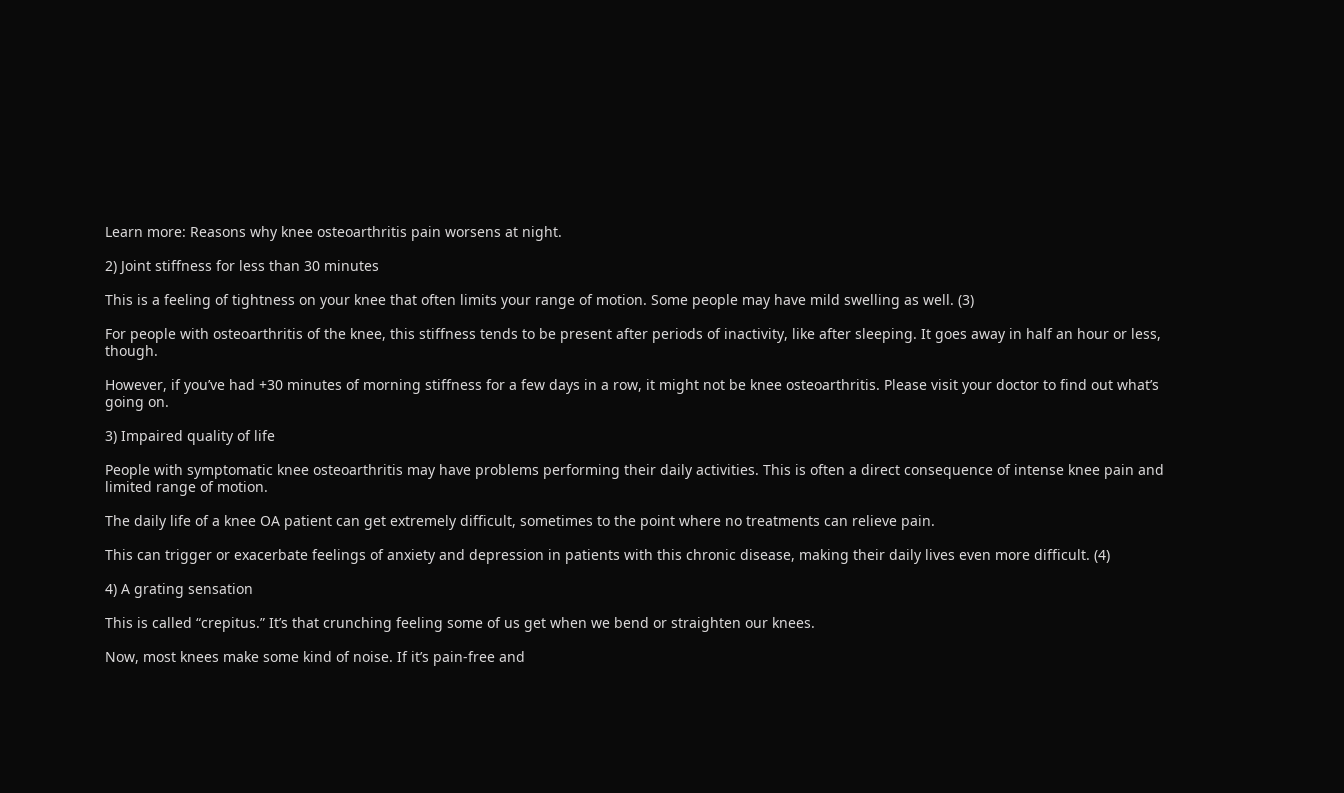Learn more: Reasons why knee osteoarthritis pain worsens at night.

2) Joint stiffness for less than 30 minutes

This is a feeling of tightness on your knee that often limits your range of motion. Some people may have mild swelling as well. (3)

For people with osteoarthritis of the knee, this stiffness tends to be present after periods of inactivity, like after sleeping. It goes away in half an hour or less, though.

However, if you’ve had +30 minutes of morning stiffness for a few days in a row, it might not be knee osteoarthritis. Please visit your doctor to find out what’s going on.

3) Impaired quality of life

People with symptomatic knee osteoarthritis may have problems performing their daily activities. This is often a direct consequence of intense knee pain and limited range of motion.

The daily life of a knee OA patient can get extremely difficult, sometimes to the point where no treatments can relieve pain.

This can trigger or exacerbate feelings of anxiety and depression in patients with this chronic disease, making their daily lives even more difficult. (4)

4) A grating sensation

This is called “crepitus.” It’s that crunching feeling some of us get when we bend or straighten our knees.

Now, most knees make some kind of noise. If it’s pain-free and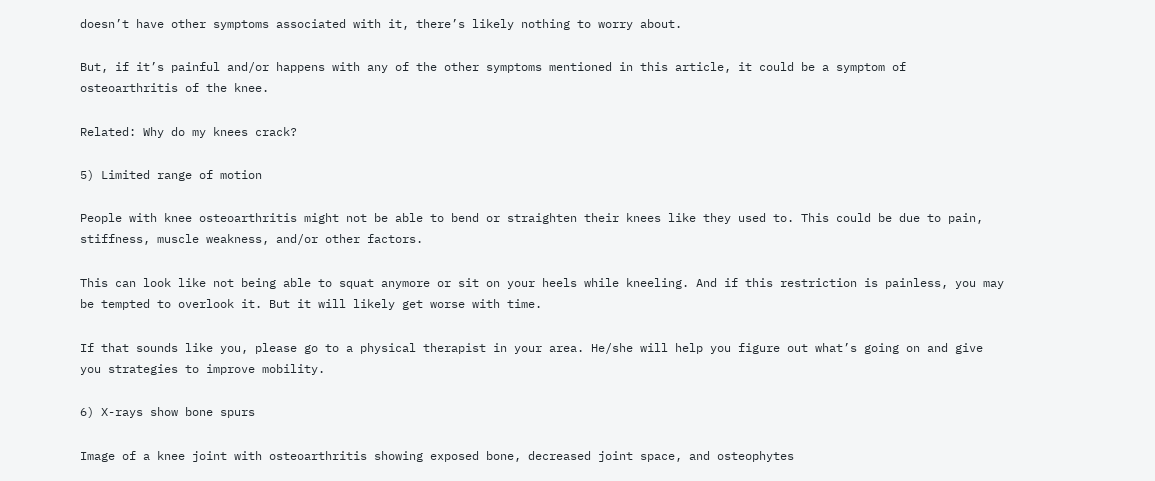doesn’t have other symptoms associated with it, there’s likely nothing to worry about.

But, if it’s painful and/or happens with any of the other symptoms mentioned in this article, it could be a symptom of osteoarthritis of the knee.

Related: Why do my knees crack?

5) Limited range of motion

People with knee osteoarthritis might not be able to bend or straighten their knees like they used to. This could be due to pain, stiffness, muscle weakness, and/or other factors.

This can look like not being able to squat anymore or sit on your heels while kneeling. And if this restriction is painless, you may be tempted to overlook it. But it will likely get worse with time.

If that sounds like you, please go to a physical therapist in your area. He/she will help you figure out what’s going on and give you strategies to improve mobility.

6) X-rays show bone spurs

Image of a knee joint with osteoarthritis showing exposed bone, decreased joint space, and osteophytes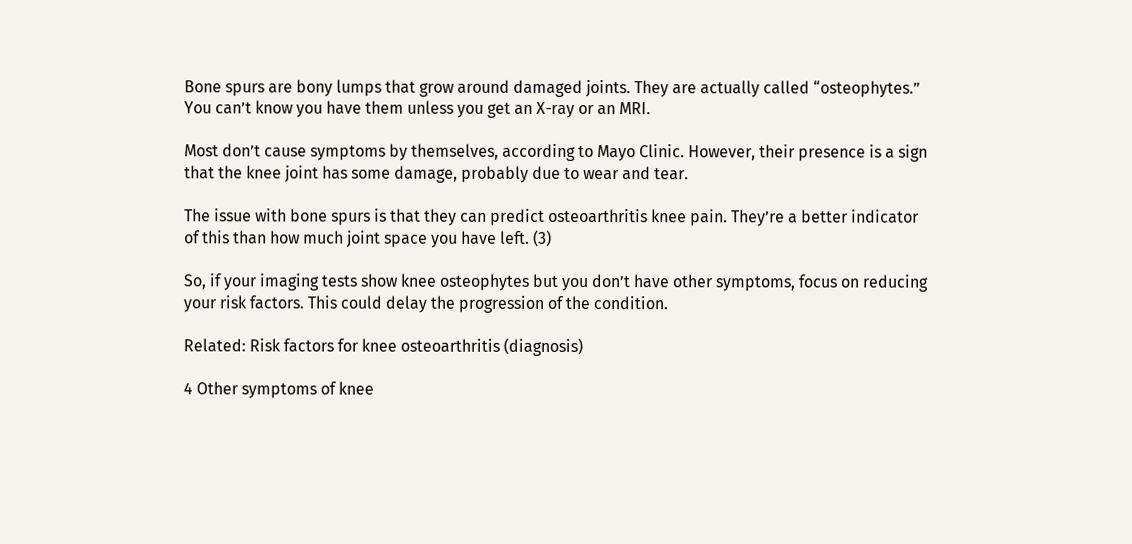Bone spurs are bony lumps that grow around damaged joints. They are actually called “osteophytes.” You can’t know you have them unless you get an X-ray or an MRI.

Most don’t cause symptoms by themselves, according to Mayo Clinic. However, their presence is a sign that the knee joint has some damage, probably due to wear and tear.

The issue with bone spurs is that they can predict osteoarthritis knee pain. They’re a better indicator of this than how much joint space you have left. (3)

So, if your imaging tests show knee osteophytes but you don’t have other symptoms, focus on reducing your risk factors. This could delay the progression of the condition.

Related: Risk factors for knee osteoarthritis (diagnosis)

4 Other symptoms of knee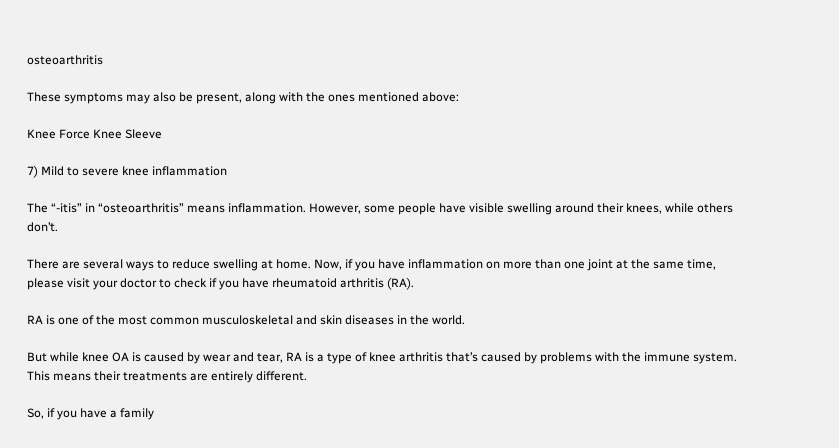osteoarthritis

These symptoms may also be present, along with the ones mentioned above:

Knee Force Knee Sleeve

7) Mild to severe knee inflammation

The “-itis” in “osteoarthritis” means inflammation. However, some people have visible swelling around their knees, while others don’t.

There are several ways to reduce swelling at home. Now, if you have inflammation on more than one joint at the same time, please visit your doctor to check if you have rheumatoid arthritis (RA).

RA is one of the most common musculoskeletal and skin diseases in the world.

But while knee OA is caused by wear and tear, RA is a type of knee arthritis that’s caused by problems with the immune system. This means their treatments are entirely different.

So, if you have a family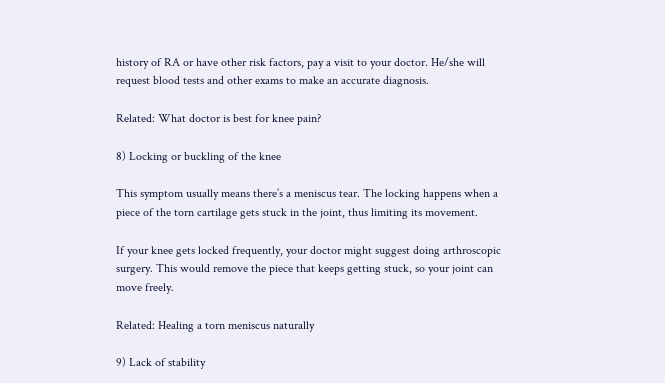history of RA or have other risk factors, pay a visit to your doctor. He/she will request blood tests and other exams to make an accurate diagnosis.

Related: What doctor is best for knee pain?

8) Locking or buckling of the knee

This symptom usually means there’s a meniscus tear. The locking happens when a piece of the torn cartilage gets stuck in the joint, thus limiting its movement.

If your knee gets locked frequently, your doctor might suggest doing arthroscopic surgery. This would remove the piece that keeps getting stuck, so your joint can move freely.

Related: Healing a torn meniscus naturally

9) Lack of stability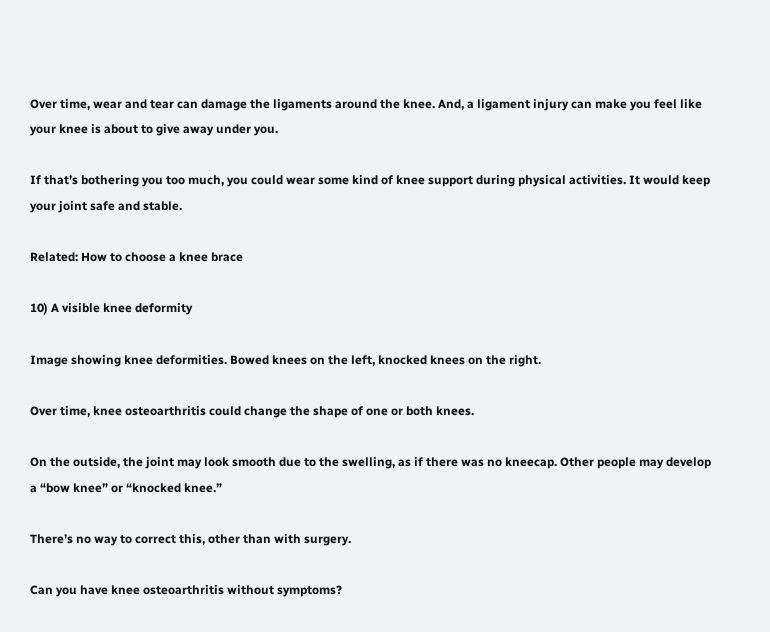Over time, wear and tear can damage the ligaments around the knee. And, a ligament injury can make you feel like your knee is about to give away under you.

If that’s bothering you too much, you could wear some kind of knee support during physical activities. It would keep your joint safe and stable.

Related: How to choose a knee brace

10) A visible knee deformity

Image showing knee deformities. Bowed knees on the left, knocked knees on the right.

Over time, knee osteoarthritis could change the shape of one or both knees.

On the outside, the joint may look smooth due to the swelling, as if there was no kneecap. Other people may develop a “bow knee” or “knocked knee.”

There’s no way to correct this, other than with surgery.

Can you have knee osteoarthritis without symptoms?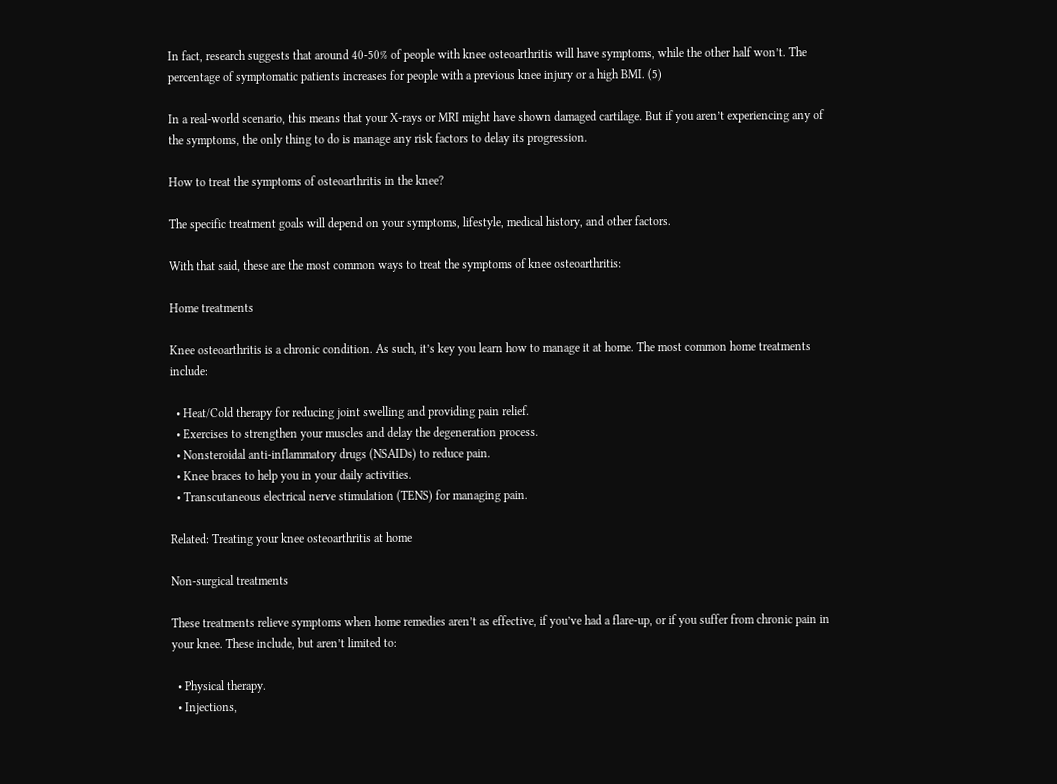In fact, research suggests that around 40-50% of people with knee osteoarthritis will have symptoms, while the other half won’t. The percentage of symptomatic patients increases for people with a previous knee injury or a high BMI. (5)

In a real-world scenario, this means that your X-rays or MRI might have shown damaged cartilage. But if you aren’t experiencing any of the symptoms, the only thing to do is manage any risk factors to delay its progression.

How to treat the symptoms of osteoarthritis in the knee?

The specific treatment goals will depend on your symptoms, lifestyle, medical history, and other factors.

With that said, these are the most common ways to treat the symptoms of knee osteoarthritis:

Home treatments

Knee osteoarthritis is a chronic condition. As such, it’s key you learn how to manage it at home. The most common home treatments include:

  • Heat/Cold therapy for reducing joint swelling and providing pain relief.
  • Exercises to strengthen your muscles and delay the degeneration process.
  • Nonsteroidal anti-inflammatory drugs (NSAIDs) to reduce pain.
  • Knee braces to help you in your daily activities.
  • Transcutaneous electrical nerve stimulation (TENS) for managing pain.

Related: Treating your knee osteoarthritis at home

Non-surgical treatments

These treatments relieve symptoms when home remedies aren’t as effective, if you’ve had a flare-up, or if you suffer from chronic pain in your knee. These include, but aren’t limited to:

  • Physical therapy.
  • Injections,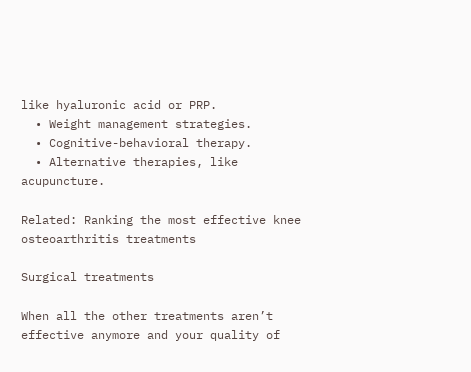like hyaluronic acid or PRP.
  • Weight management strategies.
  • Cognitive-behavioral therapy.
  • Alternative therapies, like acupuncture.

Related: Ranking the most effective knee osteoarthritis treatments

Surgical treatments

When all the other treatments aren’t effective anymore and your quality of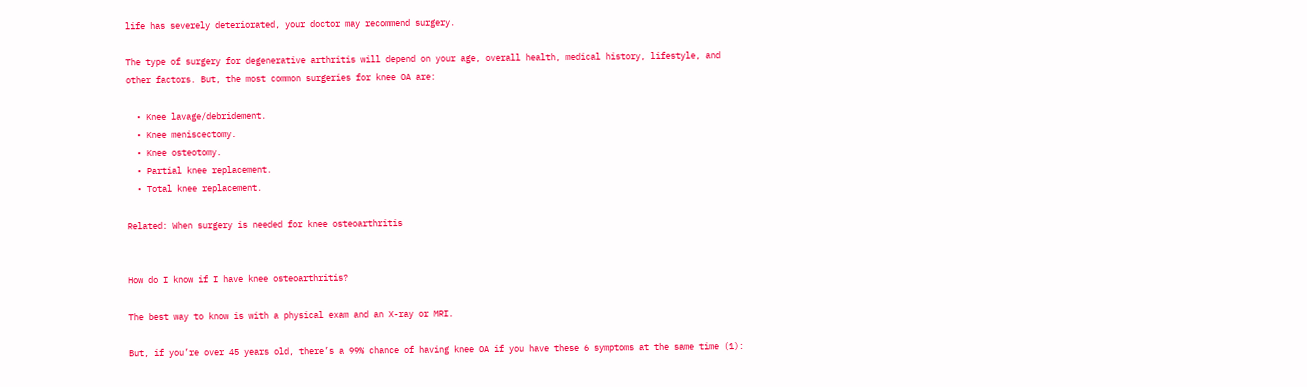life has severely deteriorated, your doctor may recommend surgery.

The type of surgery for degenerative arthritis will depend on your age, overall health, medical history, lifestyle, and other factors. But, the most common surgeries for knee OA are:

  • Knee lavage/debridement.
  • Knee meniscectomy.
  • Knee osteotomy.
  • Partial knee replacement.
  • Total knee replacement.

Related: When surgery is needed for knee osteoarthritis


How do I know if I have knee osteoarthritis?

The best way to know is with a physical exam and an X-ray or MRI.

But, if you’re over 45 years old, there’s a 99% chance of having knee OA if you have these 6 symptoms at the same time (1):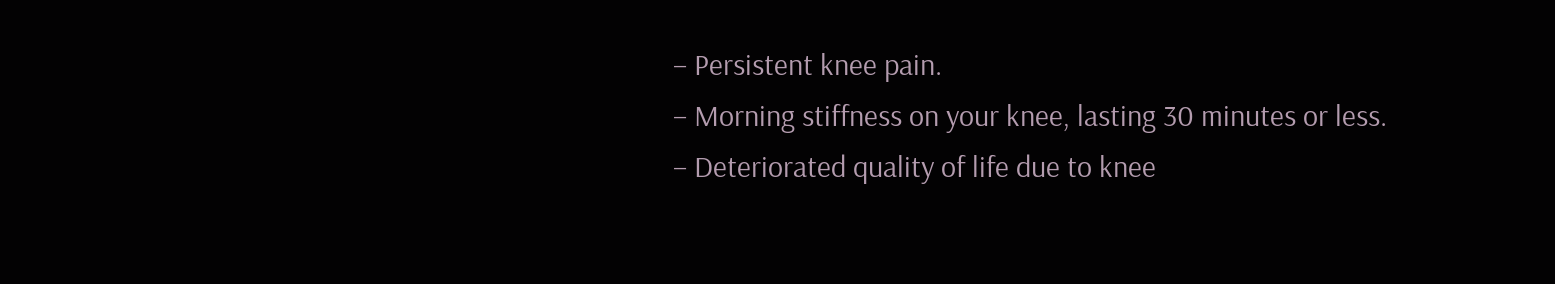– Persistent knee pain.
– Morning stiffness on your knee, lasting 30 minutes or less.
– Deteriorated quality of life due to knee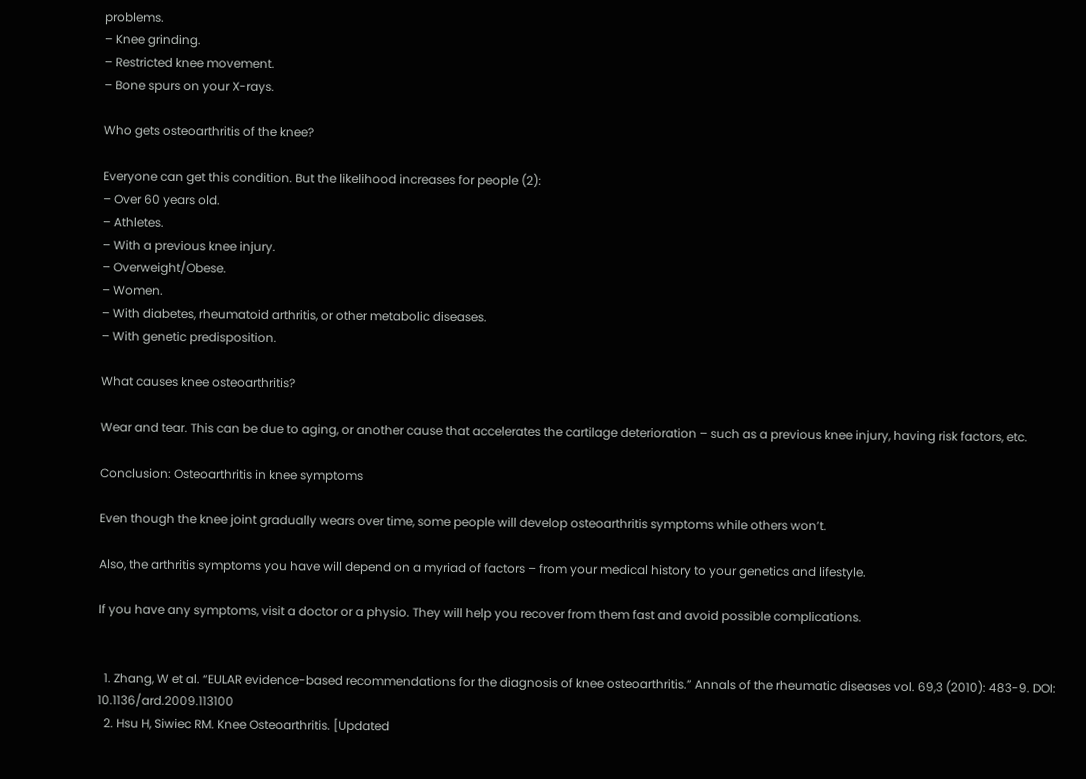problems.
– Knee grinding.
– Restricted knee movement.
– Bone spurs on your X-rays.

Who gets osteoarthritis of the knee?

Everyone can get this condition. But the likelihood increases for people (2):
– Over 60 years old.
– Athletes.
– With a previous knee injury.
– Overweight/Obese.
– Women.
– With diabetes, rheumatoid arthritis, or other metabolic diseases.
– With genetic predisposition.

What causes knee osteoarthritis?

Wear and tear. This can be due to aging, or another cause that accelerates the cartilage deterioration – such as a previous knee injury, having risk factors, etc.

Conclusion: Osteoarthritis in knee symptoms

Even though the knee joint gradually wears over time, some people will develop osteoarthritis symptoms while others won’t.

Also, the arthritis symptoms you have will depend on a myriad of factors – from your medical history to your genetics and lifestyle.

If you have any symptoms, visit a doctor or a physio. They will help you recover from them fast and avoid possible complications.


  1. Zhang, W et al. “EULAR evidence-based recommendations for the diagnosis of knee osteoarthritis.” Annals of the rheumatic diseases vol. 69,3 (2010): 483-9. DOI: 10.1136/ard.2009.113100
  2. Hsu H, Siwiec RM. Knee Osteoarthritis. [Updated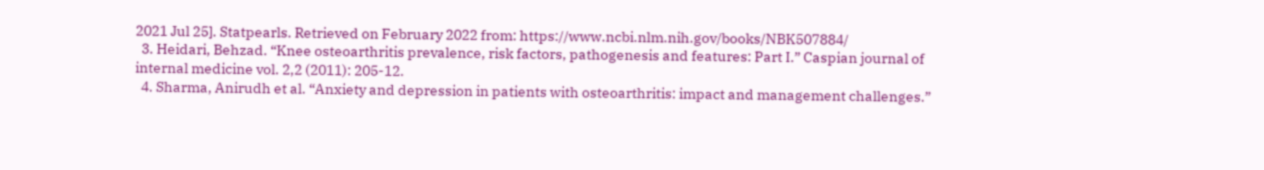2021 Jul 25]. Statpearls. Retrieved on February 2022 from: https://www.ncbi.nlm.nih.gov/books/NBK507884/
  3. Heidari, Behzad. “Knee osteoarthritis prevalence, risk factors, pathogenesis and features: Part I.” Caspian journal of internal medicine vol. 2,2 (2011): 205-12.
  4. Sharma, Anirudh et al. “Anxiety and depression in patients with osteoarthritis: impact and management challenges.”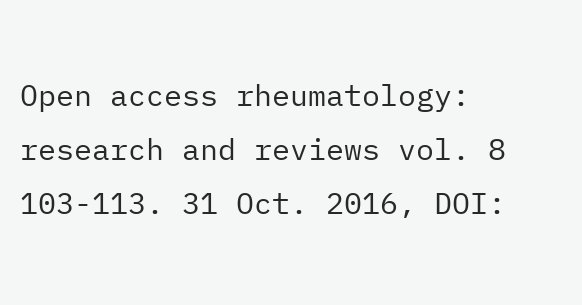Open access rheumatology: research and reviews vol. 8 103-113. 31 Oct. 2016, DOI: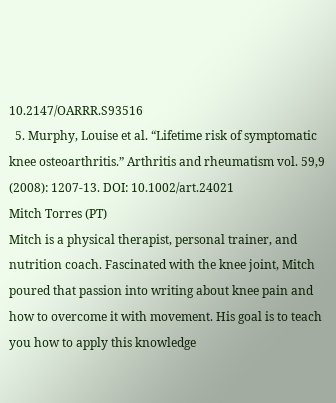10.2147/OARRR.S93516
  5. Murphy, Louise et al. “Lifetime risk of symptomatic knee osteoarthritis.” Arthritis and rheumatism vol. 59,9 (2008): 1207-13. DOI: 10.1002/art.24021
Mitch Torres (PT)
Mitch is a physical therapist, personal trainer, and nutrition coach. Fascinated with the knee joint, Mitch poured that passion into writing about knee pain and how to overcome it with movement. His goal is to teach you how to apply this knowledge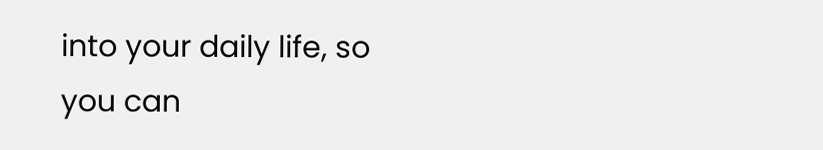into your daily life, so you can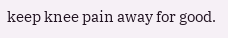keep knee pain away for good.